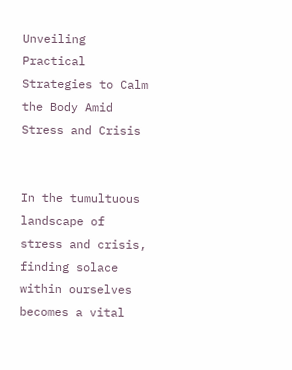Unveiling Practical Strategies to Calm the Body Amid Stress and Crisis


In the tumultuous landscape of stress and crisis, finding solace within ourselves becomes a vital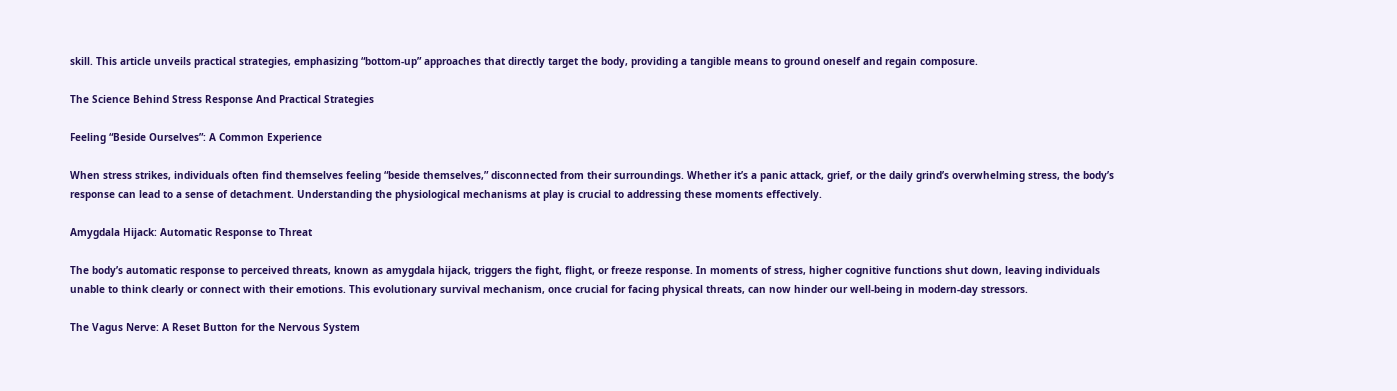skill. This article unveils practical strategies, emphasizing “bottom-up” approaches that directly target the body, providing a tangible means to ground oneself and regain composure.

The Science Behind Stress Response And Practical Strategies

Feeling “Beside Ourselves”: A Common Experience

When stress strikes, individuals often find themselves feeling “beside themselves,” disconnected from their surroundings. Whether it’s a panic attack, grief, or the daily grind’s overwhelming stress, the body’s response can lead to a sense of detachment. Understanding the physiological mechanisms at play is crucial to addressing these moments effectively.

Amygdala Hijack: Automatic Response to Threat

The body’s automatic response to perceived threats, known as amygdala hijack, triggers the fight, flight, or freeze response. In moments of stress, higher cognitive functions shut down, leaving individuals unable to think clearly or connect with their emotions. This evolutionary survival mechanism, once crucial for facing physical threats, can now hinder our well-being in modern-day stressors.

The Vagus Nerve: A Reset Button for the Nervous System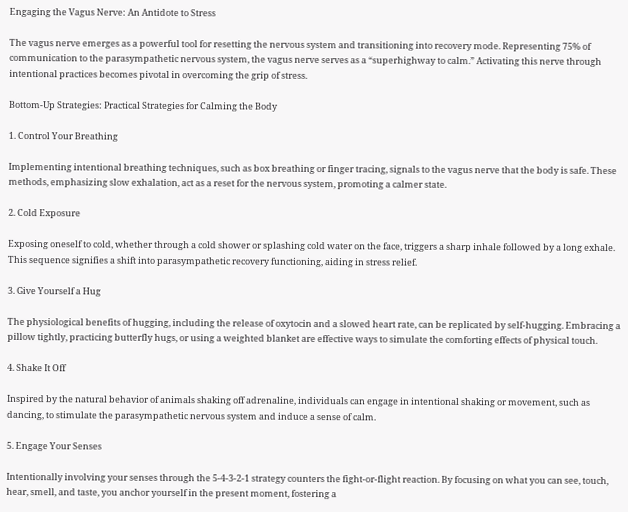Engaging the Vagus Nerve: An Antidote to Stress

The vagus nerve emerges as a powerful tool for resetting the nervous system and transitioning into recovery mode. Representing 75% of communication to the parasympathetic nervous system, the vagus nerve serves as a “superhighway to calm.” Activating this nerve through intentional practices becomes pivotal in overcoming the grip of stress.

Bottom-Up Strategies: Practical Strategies for Calming the Body

1. Control Your Breathing

Implementing intentional breathing techniques, such as box breathing or finger tracing, signals to the vagus nerve that the body is safe. These methods, emphasizing slow exhalation, act as a reset for the nervous system, promoting a calmer state.

2. Cold Exposure

Exposing oneself to cold, whether through a cold shower or splashing cold water on the face, triggers a sharp inhale followed by a long exhale. This sequence signifies a shift into parasympathetic recovery functioning, aiding in stress relief.

3. Give Yourself a Hug

The physiological benefits of hugging, including the release of oxytocin and a slowed heart rate, can be replicated by self-hugging. Embracing a pillow tightly, practicing butterfly hugs, or using a weighted blanket are effective ways to simulate the comforting effects of physical touch.

4. Shake It Off

Inspired by the natural behavior of animals shaking off adrenaline, individuals can engage in intentional shaking or movement, such as dancing, to stimulate the parasympathetic nervous system and induce a sense of calm.

5. Engage Your Senses

Intentionally involving your senses through the 5-4-3-2-1 strategy counters the fight-or-flight reaction. By focusing on what you can see, touch, hear, smell, and taste, you anchor yourself in the present moment, fostering a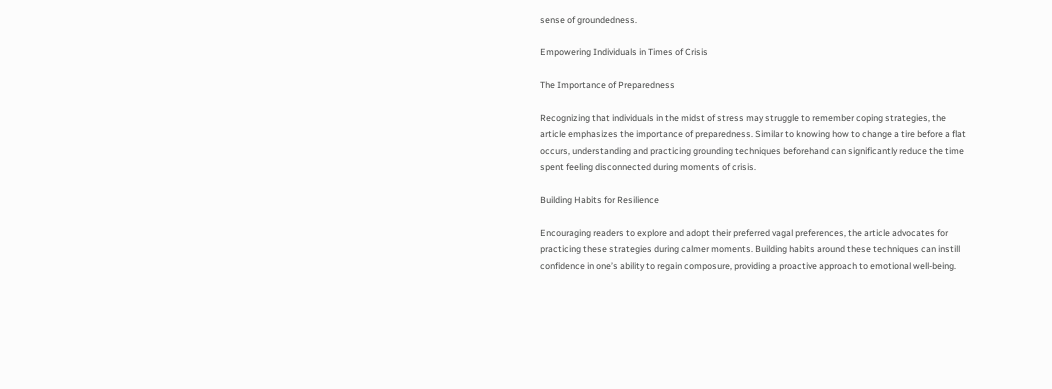sense of groundedness.

Empowering Individuals in Times of Crisis

The Importance of Preparedness

Recognizing that individuals in the midst of stress may struggle to remember coping strategies, the article emphasizes the importance of preparedness. Similar to knowing how to change a tire before a flat occurs, understanding and practicing grounding techniques beforehand can significantly reduce the time spent feeling disconnected during moments of crisis.

Building Habits for Resilience

Encouraging readers to explore and adopt their preferred vagal preferences, the article advocates for practicing these strategies during calmer moments. Building habits around these techniques can instill confidence in one’s ability to regain composure, providing a proactive approach to emotional well-being.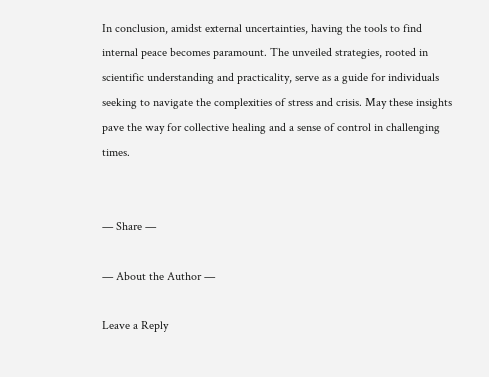In conclusion, amidst external uncertainties, having the tools to find internal peace becomes paramount. The unveiled strategies, rooted in scientific understanding and practicality, serve as a guide for individuals seeking to navigate the complexities of stress and crisis. May these insights pave the way for collective healing and a sense of control in challenging times.


— Share —

— About the Author —

Leave a Reply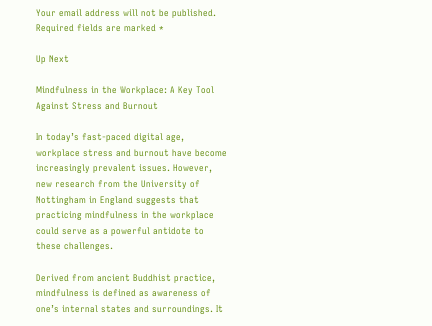Your email address will not be published. Required fields are marked *

Up Next

Mindfulness in the Workplace: A Key Tool Against Stress and Burnout

In today’s fast-paced digital age, workplace stress and burnout have become increasingly prevalent issues. However, new research from the University of Nottingham in England suggests that practicing mindfulness in the workplace could serve as a powerful antidote to these challenges.

Derived from ancient Buddhist practice, mindfulness is defined as awareness of one’s internal states and surroundings. It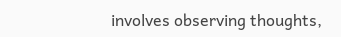involves observing thoughts,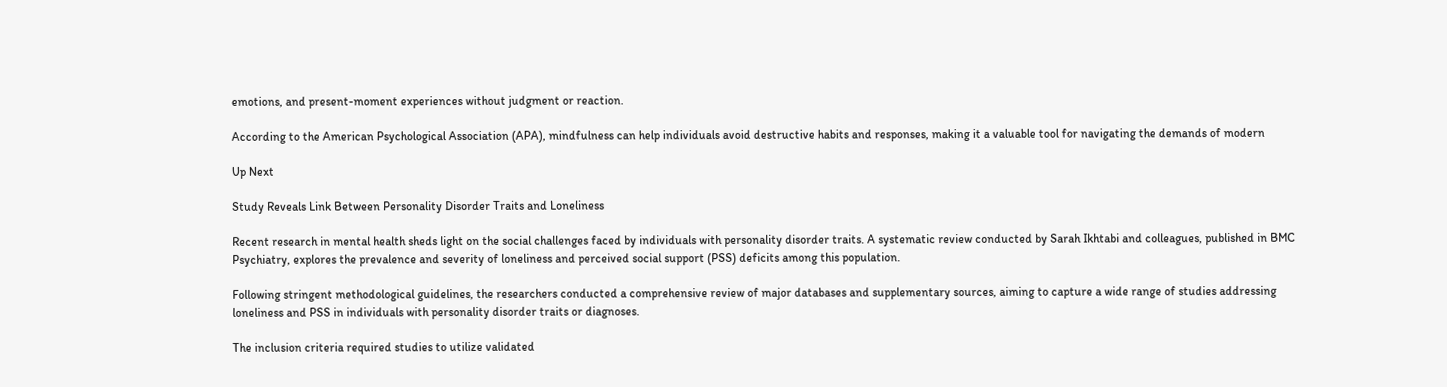emotions, and present-moment experiences without judgment or reaction.

According to the American Psychological Association (APA), mindfulness can help individuals avoid destructive habits and responses, making it a valuable tool for navigating the demands of modern

Up Next

Study Reveals Link Between Personality Disorder Traits and Loneliness

Recent research in mental health sheds light on the social challenges faced by individuals with personality disorder traits. A systematic review conducted by Sarah Ikhtabi and colleagues, published in BMC Psychiatry, explores the prevalence and severity of loneliness and perceived social support (PSS) deficits among this population.

Following stringent methodological guidelines, the researchers conducted a comprehensive review of major databases and supplementary sources, aiming to capture a wide range of studies addressing loneliness and PSS in individuals with personality disorder traits or diagnoses.

The inclusion criteria required studies to utilize validated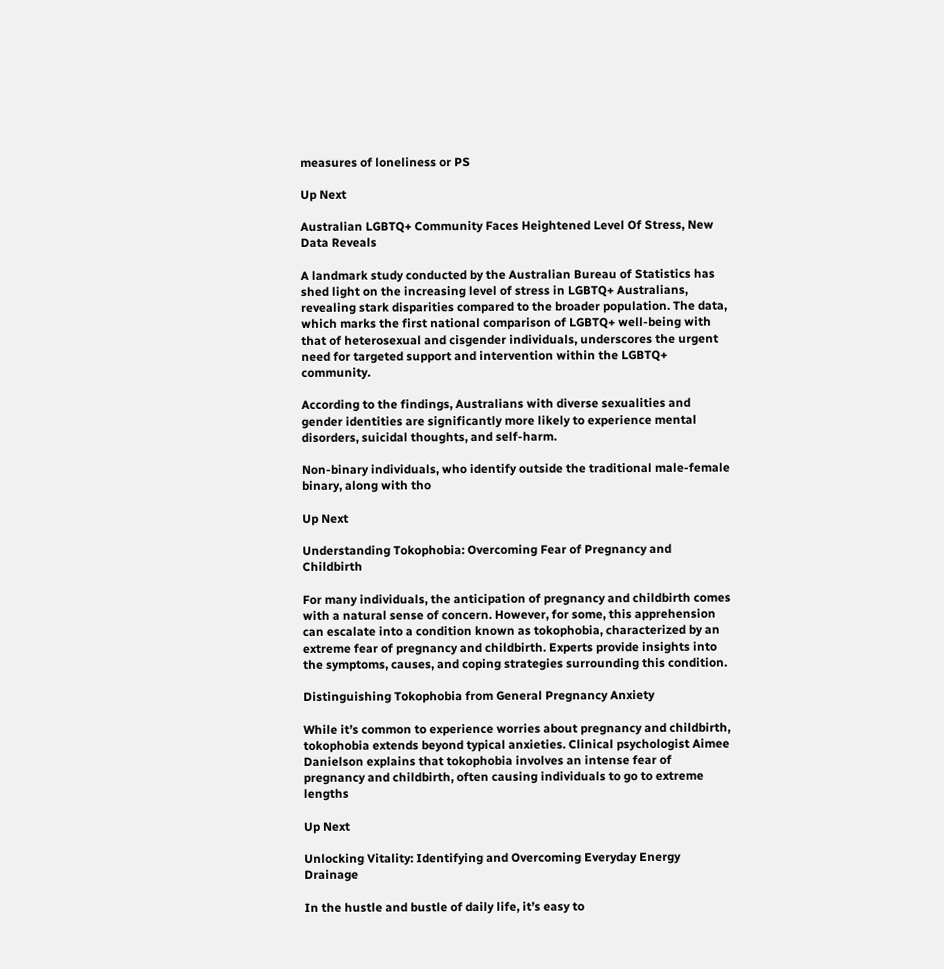measures of loneliness or PS

Up Next

Australian LGBTQ+ Community Faces Heightened Level Of Stress, New Data Reveals

A landmark study conducted by the Australian Bureau of Statistics has shed light on the increasing level of stress in LGBTQ+ Australians, revealing stark disparities compared to the broader population. The data, which marks the first national comparison of LGBTQ+ well-being with that of heterosexual and cisgender individuals, underscores the urgent need for targeted support and intervention within the LGBTQ+ community.

According to the findings, Australians with diverse sexualities and gender identities are significantly more likely to experience mental disorders, suicidal thoughts, and self-harm.

Non-binary individuals, who identify outside the traditional male-female binary, along with tho

Up Next

Understanding Tokophobia: Overcoming Fear of Pregnancy and Childbirth

For many individuals, the anticipation of pregnancy and childbirth comes with a natural sense of concern. However, for some, this apprehension can escalate into a condition known as tokophobia, characterized by an extreme fear of pregnancy and childbirth. Experts provide insights into the symptoms, causes, and coping strategies surrounding this condition.

Distinguishing Tokophobia from General Pregnancy Anxiety

While it’s common to experience worries about pregnancy and childbirth, tokophobia extends beyond typical anxieties. Clinical psychologist Aimee Danielson explains that tokophobia involves an intense fear of pregnancy and childbirth, often causing individuals to go to extreme lengths

Up Next

Unlocking Vitality: Identifying and Overcoming Everyday Energy Drainage

In the hustle and bustle of daily life, it’s easy to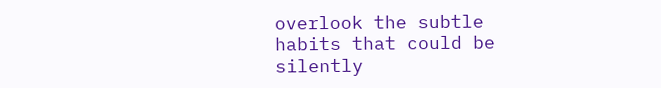overlook the subtle habits that could be silently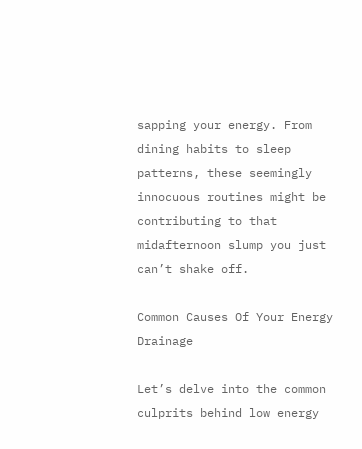sapping your energy. From dining habits to sleep patterns, these seemingly innocuous routines might be contributing to that midafternoon slump you just can’t shake off.

Common Causes Of Your Energy Drainage

Let’s delve into the common culprits behind low energy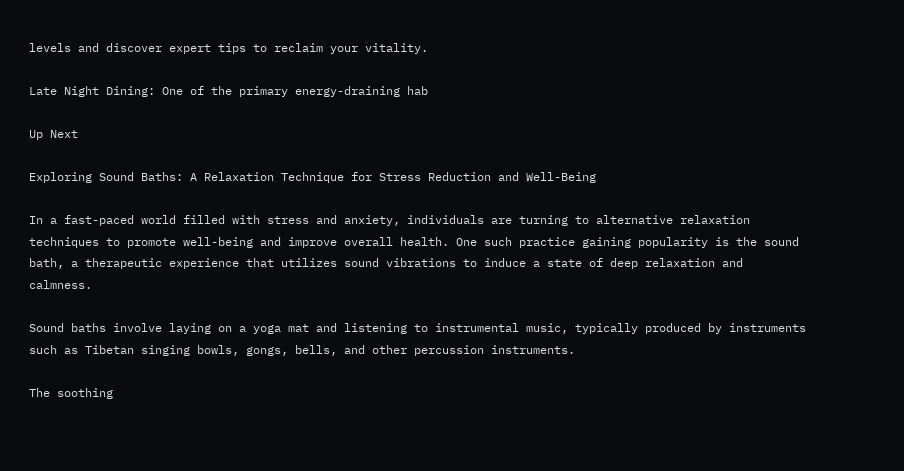levels and discover expert tips to reclaim your vitality.

Late Night Dining: One of the primary energy-draining hab

Up Next

Exploring Sound Baths: A Relaxation Technique for Stress Reduction and Well-Being

In a fast-paced world filled with stress and anxiety, individuals are turning to alternative relaxation techniques to promote well-being and improve overall health. One such practice gaining popularity is the sound bath, a therapeutic experience that utilizes sound vibrations to induce a state of deep relaxation and calmness.

Sound baths involve laying on a yoga mat and listening to instrumental music, typically produced by instruments such as Tibetan singing bowls, gongs, bells, and other percussion instruments.

The soothing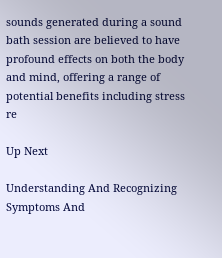sounds generated during a sound bath session are believed to have profound effects on both the body and mind, offering a range of potential benefits including stress re

Up Next

Understanding And Recognizing Symptoms And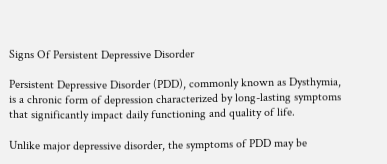Signs Of Persistent Depressive Disorder

Persistent Depressive Disorder (PDD), commonly known as Dysthymia, is a chronic form of depression characterized by long-lasting symptoms that significantly impact daily functioning and quality of life.

Unlike major depressive disorder, the symptoms of PDD may be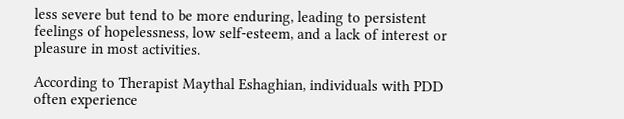less severe but tend to be more enduring, leading to persistent feelings of hopelessness, low self-esteem, and a lack of interest or pleasure in most activities.

According to Therapist Maythal Eshaghian, individuals with PDD often experience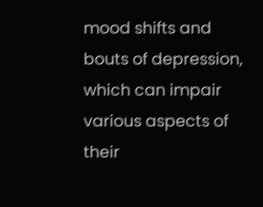mood shifts and bouts of depression, which can impair various aspects of their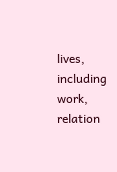lives, including work, relation